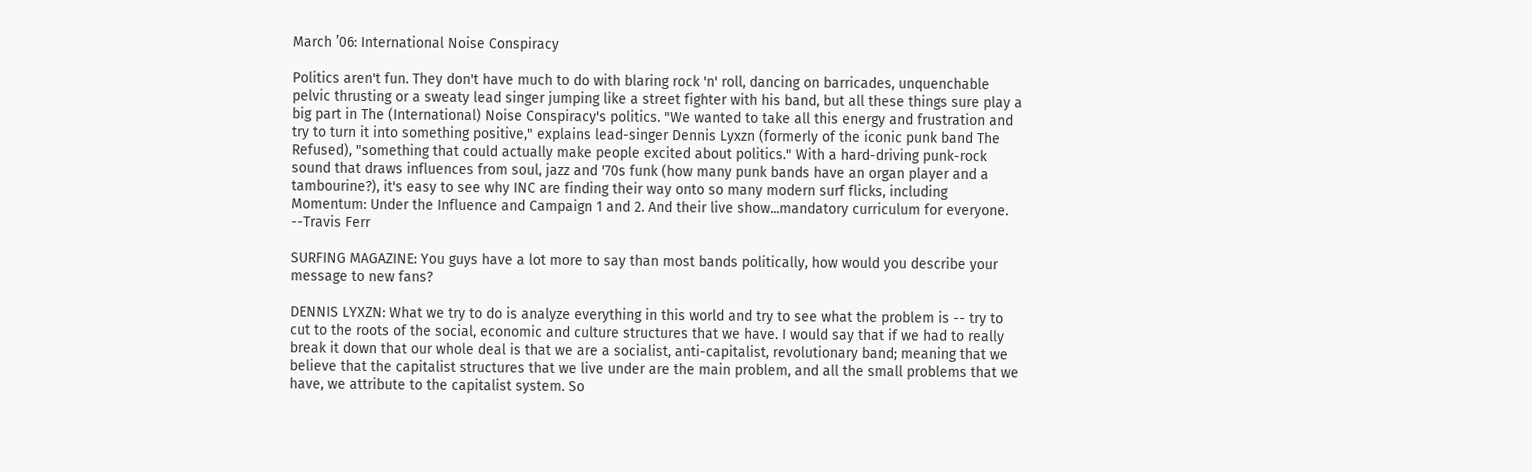March ’06: International Noise Conspiracy

Politics aren't fun. They don't have much to do with blaring rock 'n' roll, dancing on barricades, unquenchable pelvic thrusting or a sweaty lead singer jumping like a street fighter with his band, but all these things sure play a big part in The (International) Noise Conspiracy's politics. "We wanted to take all this energy and frustration and try to turn it into something positive," explains lead-singer Dennis Lyxzn (formerly of the iconic punk band The Refused), "something that could actually make people excited about politics." With a hard-driving punk-rock sound that draws influences from soul, jazz and '70s funk (how many punk bands have an organ player and a tambourine?), it's easy to see why INC are finding their way onto so many modern surf flicks, including Momentum: Under the Influence and Campaign 1 and 2. And their live show...mandatory curriculum for everyone. --Travis Ferr

SURFING MAGAZINE: You guys have a lot more to say than most bands politically, how would you describe your message to new fans?

DENNIS LYXZN: What we try to do is analyze everything in this world and try to see what the problem is -- try to cut to the roots of the social, economic and culture structures that we have. I would say that if we had to really break it down that our whole deal is that we are a socialist, anti-capitalist, revolutionary band; meaning that we believe that the capitalist structures that we live under are the main problem, and all the small problems that we have, we attribute to the capitalist system. So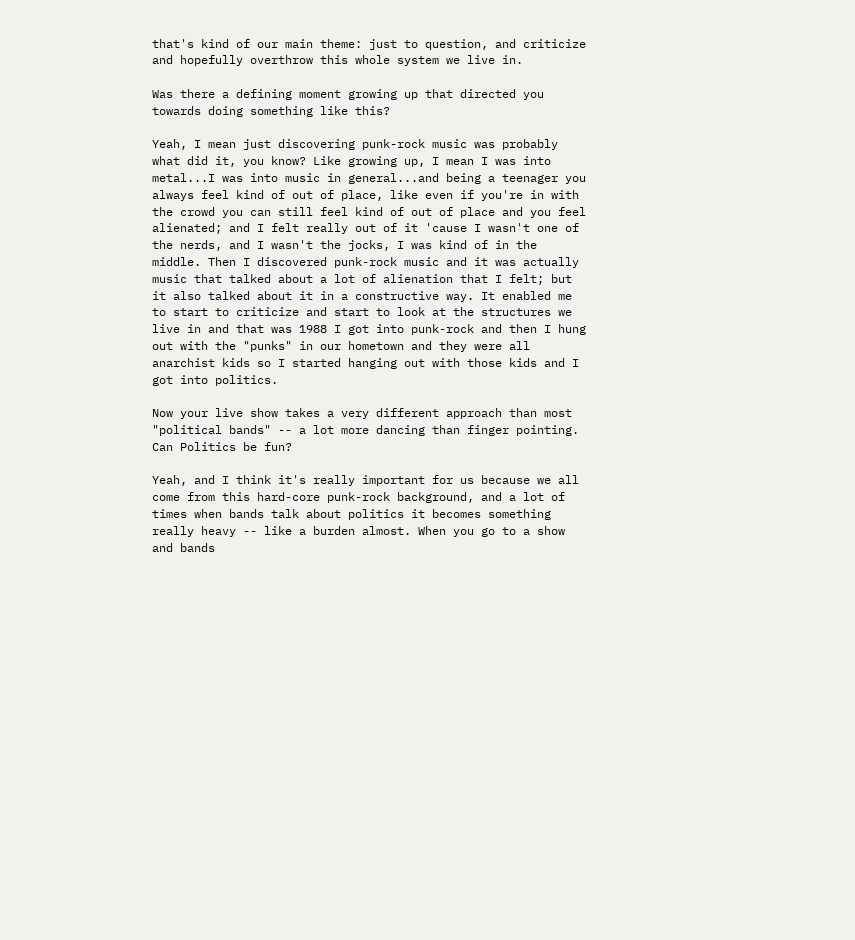that's kind of our main theme: just to question, and criticize and hopefully overthrow this whole system we live in.

Was there a defining moment growing up that directed you towards doing something like this?

Yeah, I mean just discovering punk-rock music was probably what did it, you know? Like growing up, I mean I was into metal...I was into music in general...and being a teenager you always feel kind of out of place, like even if you're in with the crowd you can still feel kind of out of place and you feel alienated; and I felt really out of it 'cause I wasn't one of the nerds, and I wasn't the jocks, I was kind of in the middle. Then I discovered punk-rock music and it was actually music that talked about a lot of alienation that I felt; but it also talked about it in a constructive way. It enabled me to start to criticize and start to look at the structures we live in and that was 1988 I got into punk-rock and then I hung out with the "punks" in our hometown and they were all anarchist kids so I started hanging out with those kids and I got into politics.

Now your live show takes a very different approach than most "political bands" -- a lot more dancing than finger pointing. Can Politics be fun?

Yeah, and I think it's really important for us because we all come from this hard-core punk-rock background, and a lot of times when bands talk about politics it becomes something really heavy -- like a burden almost. When you go to a show and bands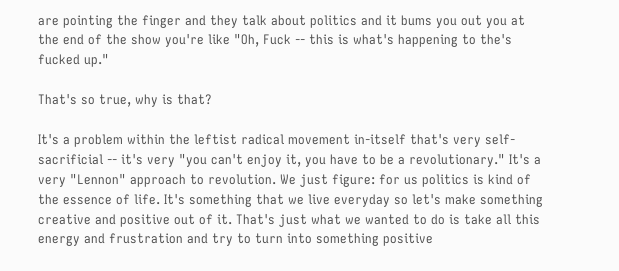are pointing the finger and they talk about politics and it bums you out you at the end of the show you're like "Oh, Fuck -- this is what's happening to the's fucked up."

That's so true, why is that?

It's a problem within the leftist radical movement in-itself that's very self- sacrificial -- it's very "you can't enjoy it, you have to be a revolutionary." It's a very "Lennon" approach to revolution. We just figure: for us politics is kind of the essence of life. It's something that we live everyday so let's make something creative and positive out of it. That's just what we wanted to do is take all this energy and frustration and try to turn into something positive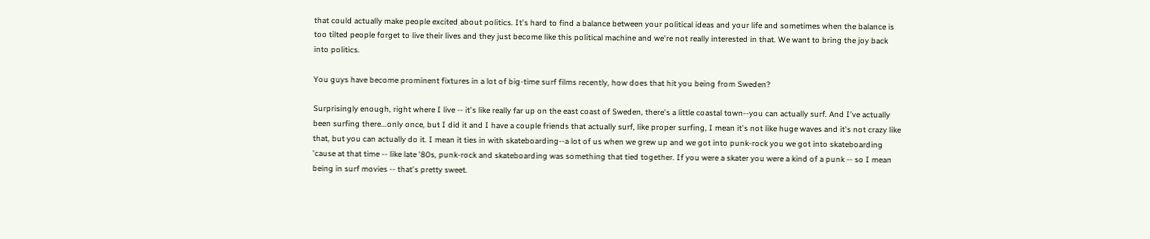that could actually make people excited about politics. It's hard to find a balance between your political ideas and your life and sometimes when the balance is too tilted people forget to live their lives and they just become like this political machine and we're not really interested in that. We want to bring the joy back into politics.

You guys have become prominent fixtures in a lot of big-time surf films recently, how does that hit you being from Sweden?

Surprisingly enough, right where I live -- it's like really far up on the east coast of Sweden, there's a little coastal town--you can actually surf. And I've actually been surfing there...only once, but I did it and I have a couple friends that actually surf, like proper surfing, I mean it's not like huge waves and it's not crazy like that, but you can actually do it. I mean it ties in with skateboarding--a lot of us when we grew up and we got into punk-rock you we got into skateboarding 'cause at that time -- like late '80s, punk-rock and skateboarding was something that tied together. If you were a skater you were a kind of a punk -- so I mean being in surf movies -- that's pretty sweet.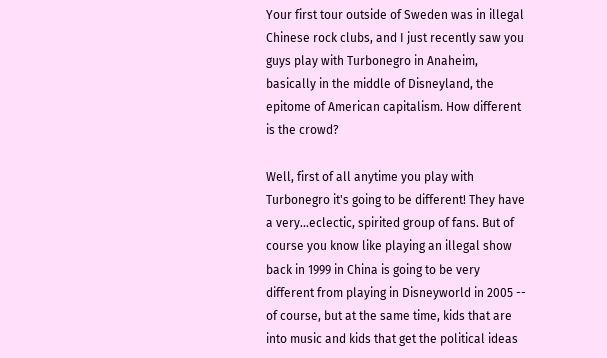Your first tour outside of Sweden was in illegal Chinese rock clubs, and I just recently saw you guys play with Turbonegro in Anaheim, basically in the middle of Disneyland, the epitome of American capitalism. How different is the crowd?

Well, first of all anytime you play with Turbonegro it's going to be different! They have a very...eclectic, spirited group of fans. But of course you know like playing an illegal show back in 1999 in China is going to be very different from playing in Disneyworld in 2005 -- of course, but at the same time, kids that are into music and kids that get the political ideas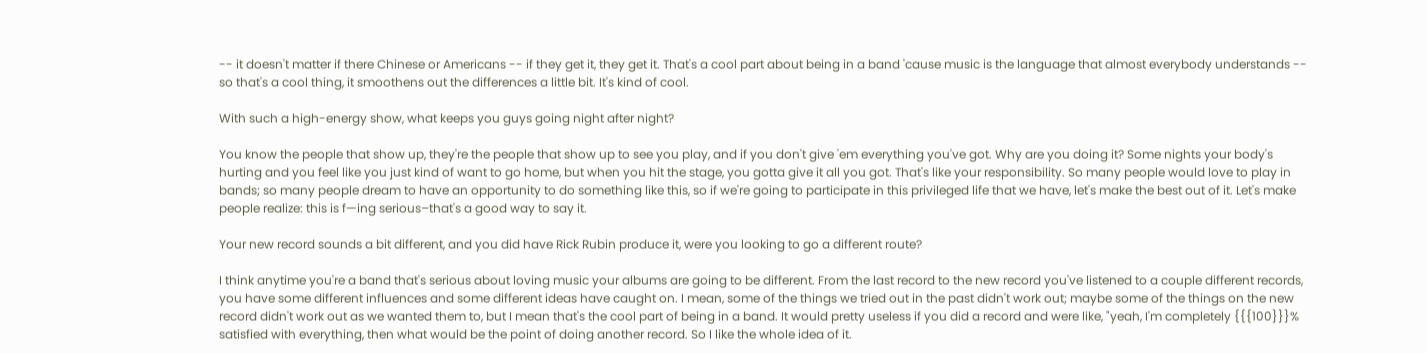-- it doesn't matter if there Chinese or Americans -- if they get it, they get it. That's a cool part about being in a band 'cause music is the language that almost everybody understands -- so that's a cool thing, it smoothens out the differences a little bit. It's kind of cool.

With such a high-energy show, what keeps you guys going night after night?

You know the people that show up, they're the people that show up to see you play, and if you don't give 'em everything you've got. Why are you doing it? Some nights your body's hurting and you feel like you just kind of want to go home, but when you hit the stage, you gotta give it all you got. That's like your responsibility. So many people would love to play in bands; so many people dream to have an opportunity to do something like this, so if we're going to participate in this privileged life that we have, let's make the best out of it. Let's make people realize: this is f—ing serious–that's a good way to say it.

Your new record sounds a bit different, and you did have Rick Rubin produce it, were you looking to go a different route?

I think anytime you're a band that's serious about loving music your albums are going to be different. From the last record to the new record you've listened to a couple different records, you have some different influences and some different ideas have caught on. I mean, some of the things we tried out in the past didn't work out; maybe some of the things on the new record didn't work out as we wanted them to, but I mean that's the cool part of being in a band. It would pretty useless if you did a record and were like, "yeah, I'm completely {{{100}}}% satisfied with everything, then what would be the point of doing another record. So I like the whole idea of it.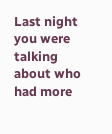Last night you were talking about who had more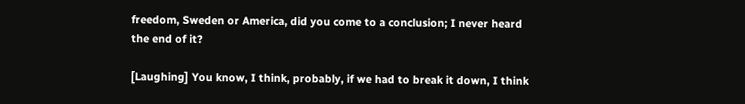freedom, Sweden or America, did you come to a conclusion; I never heard the end of it?

[Laughing] You know, I think, probably, if we had to break it down, I think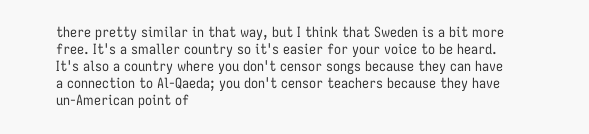there pretty similar in that way, but I think that Sweden is a bit more free. It's a smaller country so it's easier for your voice to be heard. It's also a country where you don't censor songs because they can have a connection to Al-Qaeda; you don't censor teachers because they have un-American point of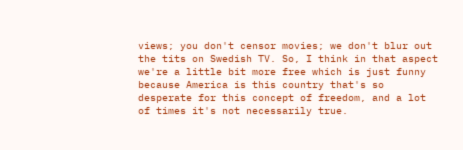views; you don't censor movies; we don't blur out the tits on Swedish TV. So, I think in that aspect we're a little bit more free which is just funny because America is this country that's so desperate for this concept of freedom, and a lot of times it's not necessarily true.